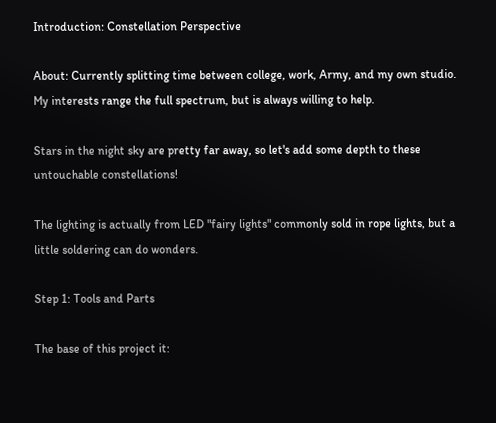Introduction: Constellation Perspective

About: Currently splitting time between college, work, Army, and my own studio. My interests range the full spectrum, but is always willing to help.

Stars in the night sky are pretty far away, so let's add some depth to these untouchable constellations!

The lighting is actually from LED "fairy lights" commonly sold in rope lights, but a little soldering can do wonders.

Step 1: Tools and Parts

The base of this project it: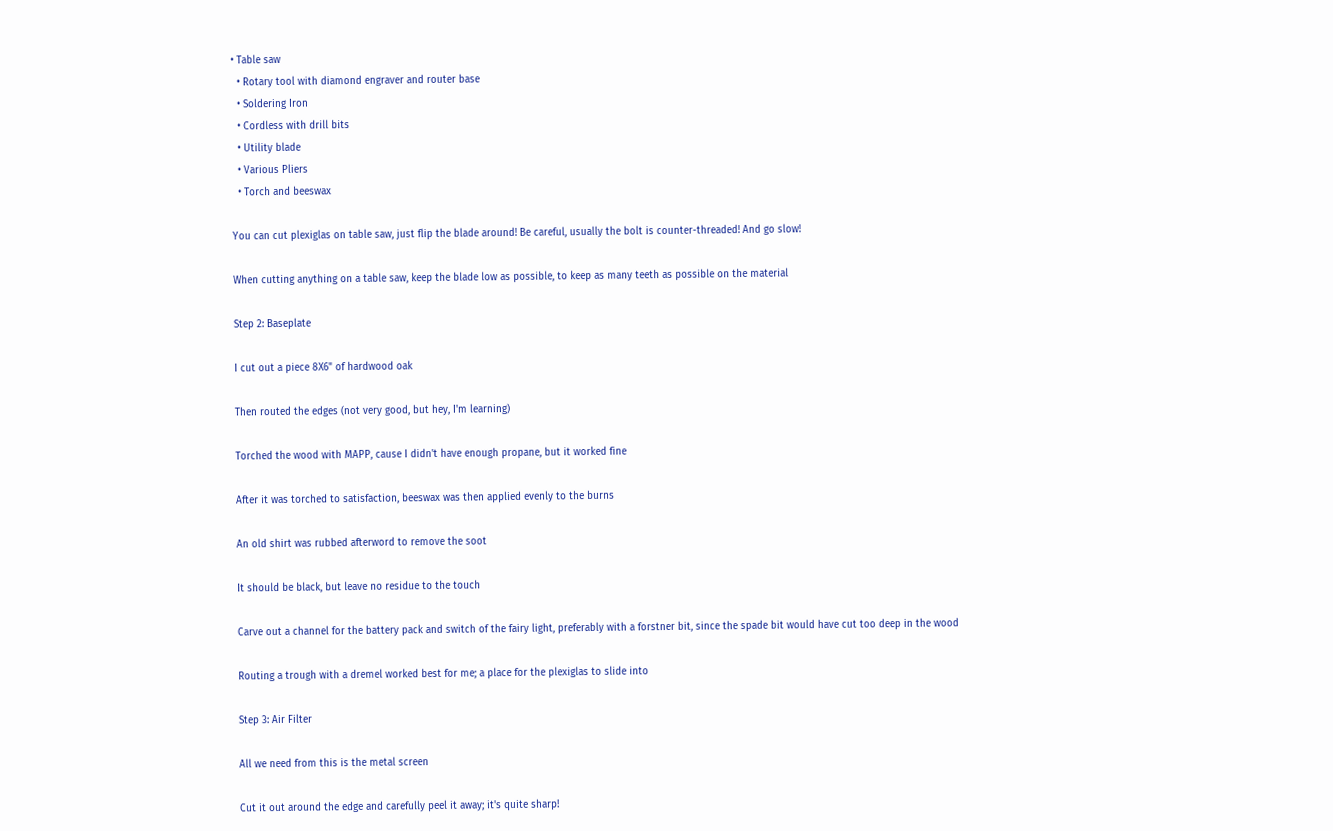• Table saw
  • Rotary tool with diamond engraver and router base
  • Soldering Iron
  • Cordless with drill bits
  • Utility blade
  • Various Pliers
  • Torch and beeswax

You can cut plexiglas on table saw, just flip the blade around! Be careful, usually the bolt is counter-threaded! And go slow!

When cutting anything on a table saw, keep the blade low as possible, to keep as many teeth as possible on the material

Step 2: Baseplate

I cut out a piece 8X6" of hardwood oak

Then routed the edges (not very good, but hey, I'm learning)

Torched the wood with MAPP, cause I didn't have enough propane, but it worked fine

After it was torched to satisfaction, beeswax was then applied evenly to the burns

An old shirt was rubbed afterword to remove the soot

It should be black, but leave no residue to the touch

Carve out a channel for the battery pack and switch of the fairy light, preferably with a forstner bit, since the spade bit would have cut too deep in the wood

Routing a trough with a dremel worked best for me; a place for the plexiglas to slide into

Step 3: Air Filter

All we need from this is the metal screen

Cut it out around the edge and carefully peel it away; it's quite sharp!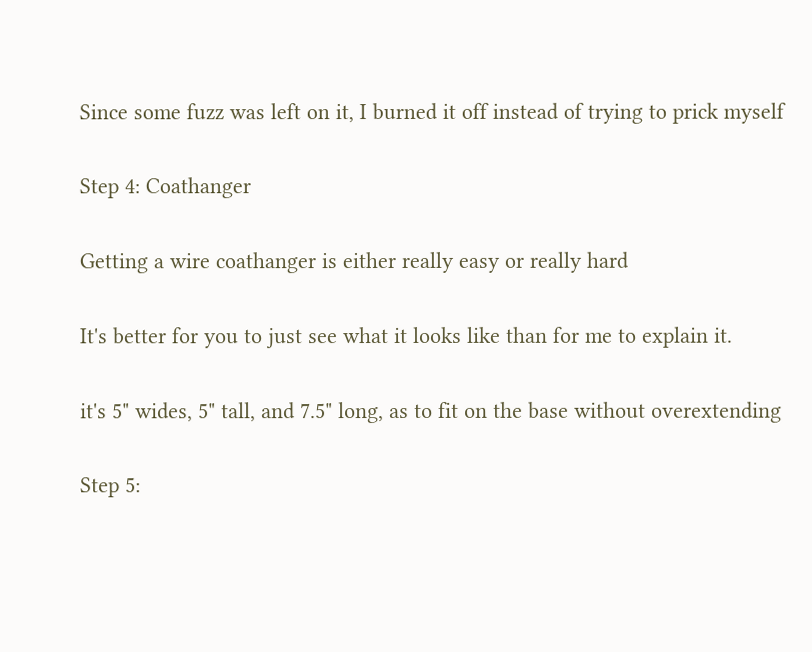Since some fuzz was left on it, I burned it off instead of trying to prick myself

Step 4: Coathanger

Getting a wire coathanger is either really easy or really hard

It's better for you to just see what it looks like than for me to explain it.

it's 5" wides, 5" tall, and 7.5" long, as to fit on the base without overextending

Step 5: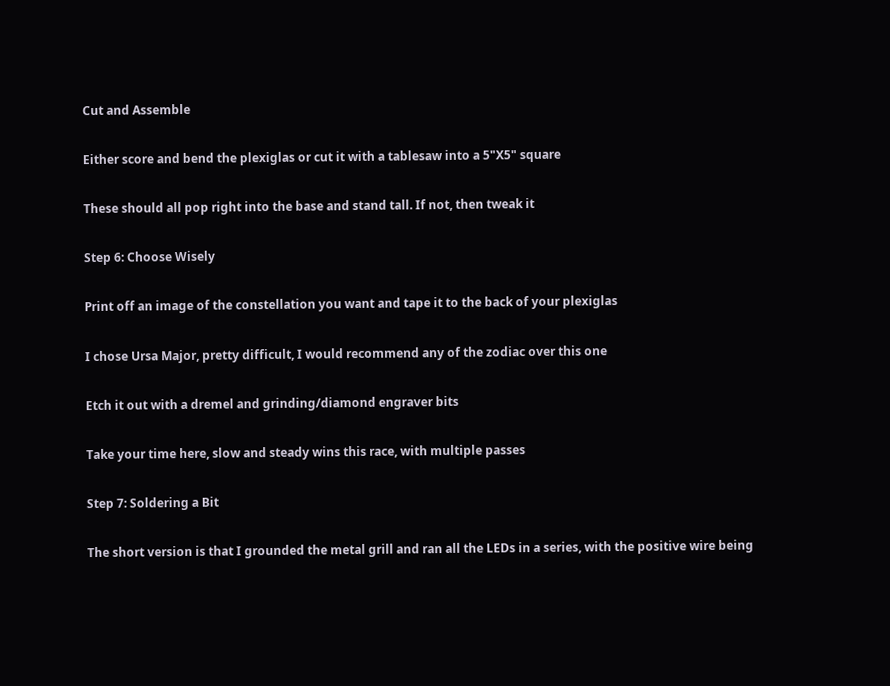Cut and Assemble

Either score and bend the plexiglas or cut it with a tablesaw into a 5"X5" square

These should all pop right into the base and stand tall. If not, then tweak it

Step 6: Choose Wisely

Print off an image of the constellation you want and tape it to the back of your plexiglas

I chose Ursa Major, pretty difficult, I would recommend any of the zodiac over this one

Etch it out with a dremel and grinding/diamond engraver bits

Take your time here, slow and steady wins this race, with multiple passes

Step 7: Soldering a Bit

The short version is that I grounded the metal grill and ran all the LEDs in a series, with the positive wire being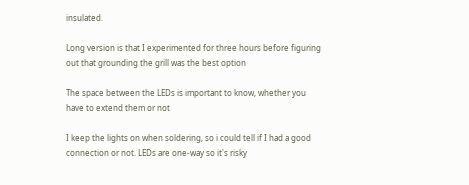insulated.

Long version is that I experimented for three hours before figuring out that grounding the grill was the best option

The space between the LEDs is important to know, whether you have to extend them or not

I keep the lights on when soldering, so i could tell if I had a good connection or not. LEDs are one-way so it's risky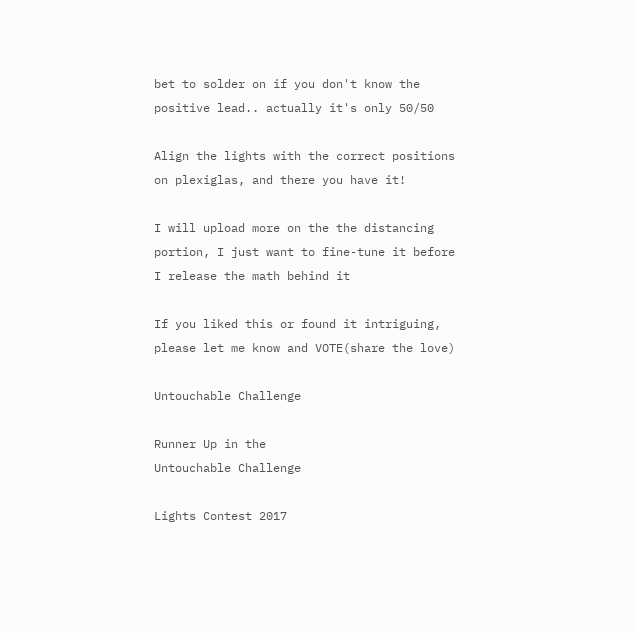bet to solder on if you don't know the positive lead.. actually it's only 50/50

Align the lights with the correct positions on plexiglas, and there you have it!

I will upload more on the the distancing portion, I just want to fine-tune it before I release the math behind it

If you liked this or found it intriguing, please let me know and VOTE(share the love)

Untouchable Challenge

Runner Up in the
Untouchable Challenge

Lights Contest 2017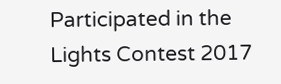Participated in the
Lights Contest 2017